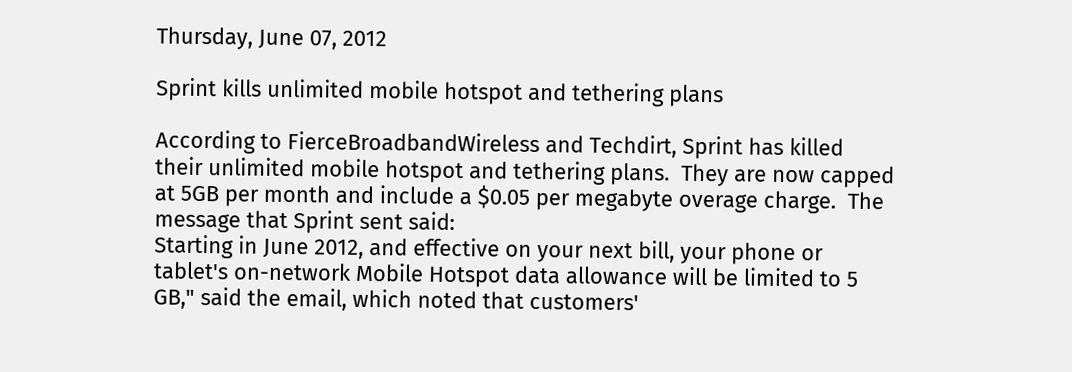Thursday, June 07, 2012

Sprint kills unlimited mobile hotspot and tethering plans

According to FierceBroadbandWireless and Techdirt, Sprint has killed their unlimited mobile hotspot and tethering plans.  They are now capped at 5GB per month and include a $0.05 per megabyte overage charge.  The message that Sprint sent said:
Starting in June 2012, and effective on your next bill, your phone or tablet's on-network Mobile Hotspot data allowance will be limited to 5 GB," said the email, which noted that customers'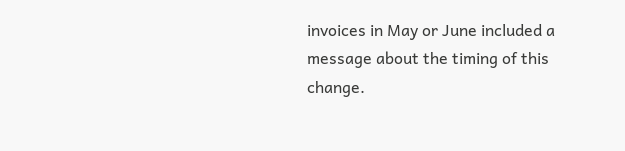invoices in May or June included a message about the timing of this change.